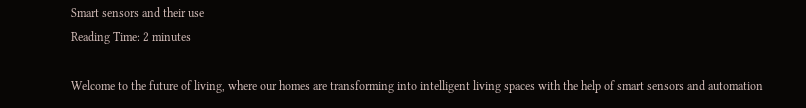Smart sensors and their use
Reading Time: 2 minutes

Welcome to the future of living, where our homes are transforming into intelligent living spaces with the help of smart sensors and automation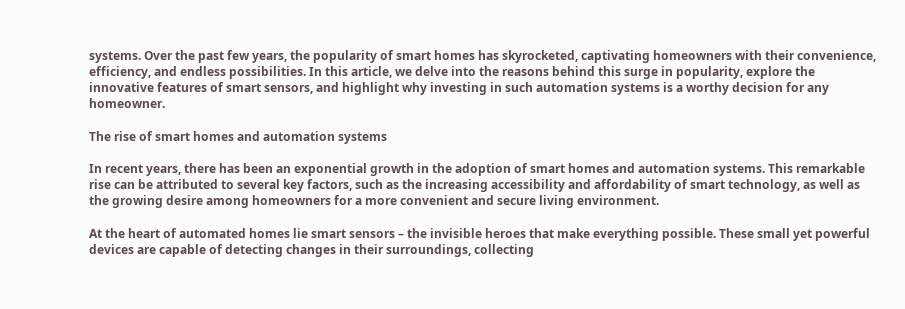systems. Over the past few years, the popularity of smart homes has skyrocketed, captivating homeowners with their convenience, efficiency, and endless possibilities. In this article, we delve into the reasons behind this surge in popularity, explore the innovative features of smart sensors, and highlight why investing in such automation systems is a worthy decision for any homeowner.

The rise of smart homes and automation systems

In recent years, there has been an exponential growth in the adoption of smart homes and automation systems. This remarkable rise can be attributed to several key factors, such as the increasing accessibility and affordability of smart technology, as well as the growing desire among homeowners for a more convenient and secure living environment.

At the heart of automated homes lie smart sensors – the invisible heroes that make everything possible. These small yet powerful devices are capable of detecting changes in their surroundings, collecting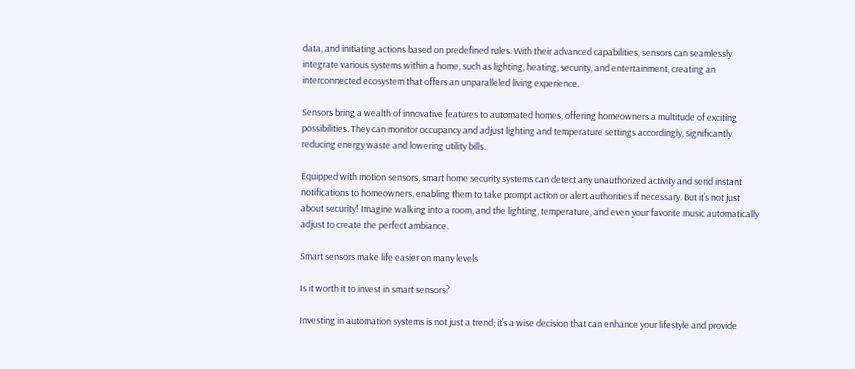data, and initiating actions based on predefined rules. With their advanced capabilities, sensors can seamlessly integrate various systems within a home, such as lighting, heating, security, and entertainment, creating an interconnected ecosystem that offers an unparalleled living experience.

Sensors bring a wealth of innovative features to automated homes, offering homeowners a multitude of exciting possibilities. They can monitor occupancy and adjust lighting and temperature settings accordingly, significantly reducing energy waste and lowering utility bills.

Equipped with motion sensors, smart home security systems can detect any unauthorized activity and send instant notifications to homeowners, enabling them to take prompt action or alert authorities if necessary. But it’s not just about security! Imagine walking into a room, and the lighting, temperature, and even your favorite music automatically adjust to create the perfect ambiance.

Smart sensors make life easier on many levels

Is it worth it to invest in smart sensors?

Investing in automation systems is not just a trend; it’s a wise decision that can enhance your lifestyle and provide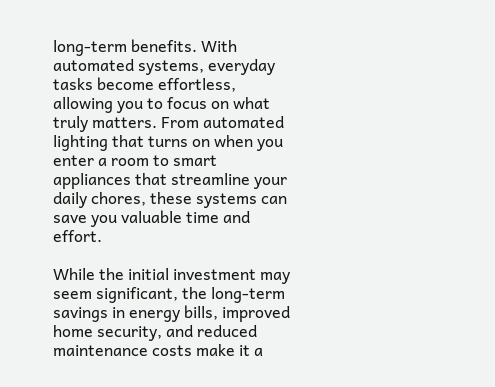long-term benefits. With automated systems, everyday tasks become effortless, allowing you to focus on what truly matters. From automated lighting that turns on when you enter a room to smart appliances that streamline your daily chores, these systems can save you valuable time and effort.

While the initial investment may seem significant, the long-term savings in energy bills, improved home security, and reduced maintenance costs make it a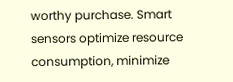worthy purchase. Smart sensors optimize resource consumption, minimize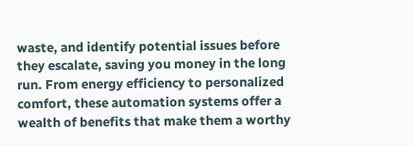waste, and identify potential issues before they escalate, saving you money in the long run. From energy efficiency to personalized comfort, these automation systems offer a wealth of benefits that make them a worthy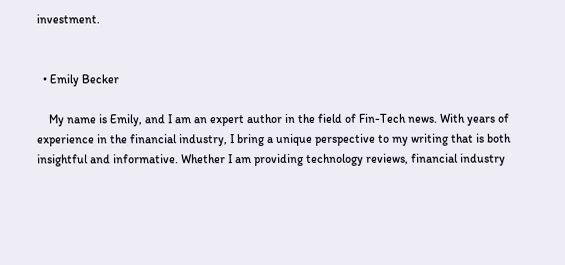investment.


  • Emily Becker

    My name is Emily, and I am an expert author in the field of Fin-Tech news. With years of experience in the financial industry, I bring a unique perspective to my writing that is both insightful and informative. Whether I am providing technology reviews, financial industry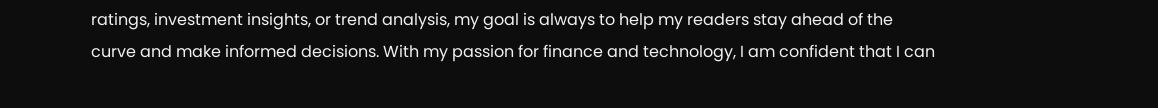ratings, investment insights, or trend analysis, my goal is always to help my readers stay ahead of the curve and make informed decisions. With my passion for finance and technology, I am confident that I can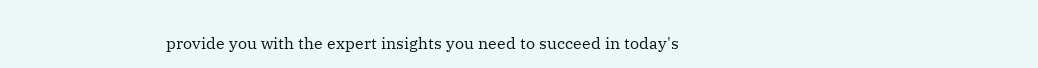provide you with the expert insights you need to succeed in today's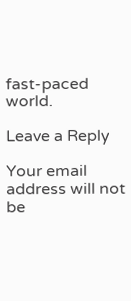fast-paced world.

Leave a Reply

Your email address will not be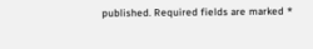published. Required fields are marked *